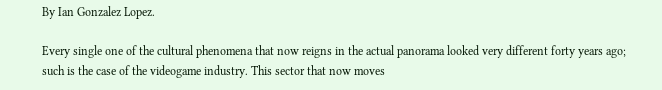By Ian Gonzalez Lopez.

Every single one of the cultural phenomena that now reigns in the actual panorama looked very different forty years ago; such is the case of the videogame industry. This sector that now moves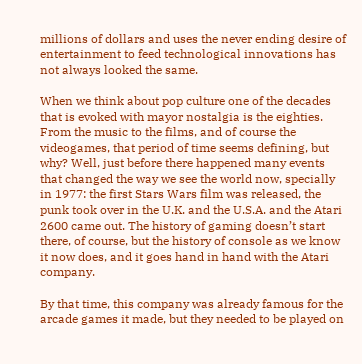millions of dollars and uses the never ending desire of entertainment to feed technological innovations has not always looked the same.

When we think about pop culture one of the decades that is evoked with mayor nostalgia is the eighties. From the music to the films, and of course the videogames, that period of time seems defining, but why? Well, just before there happened many events that changed the way we see the world now, specially in 1977: the first Stars Wars film was released, the punk took over in the U.K. and the U.S.A. and the Atari 2600 came out. The history of gaming doesn’t start there, of course, but the history of console as we know it now does, and it goes hand in hand with the Atari company.

By that time, this company was already famous for the arcade games it made, but they needed to be played on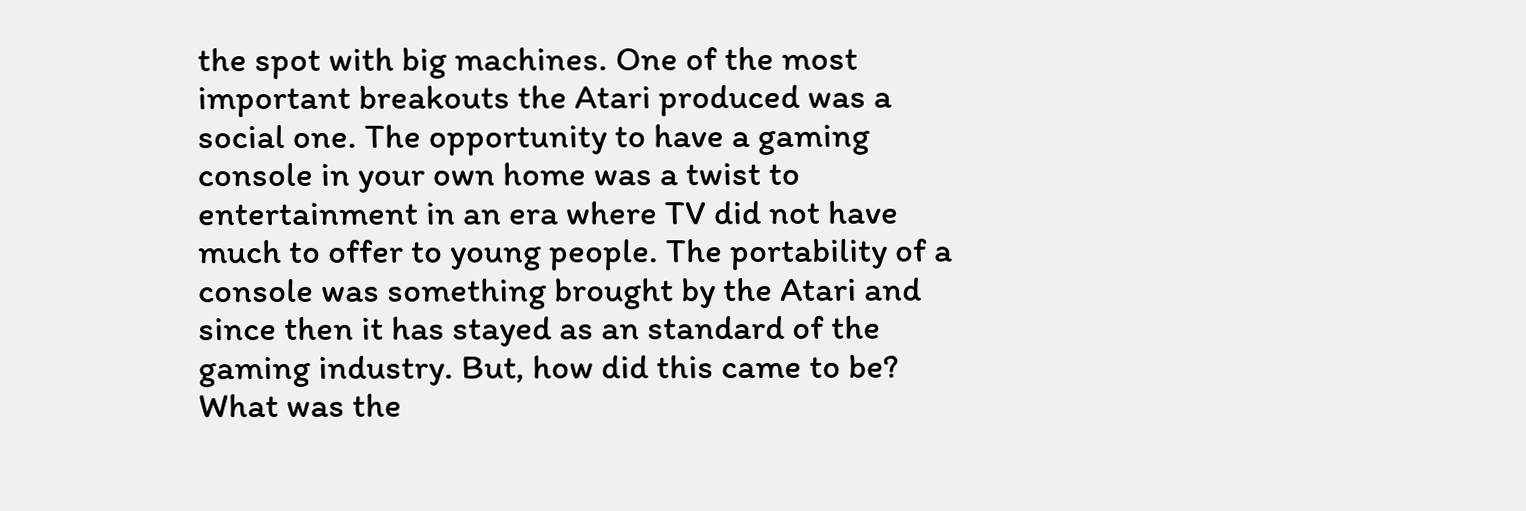the spot with big machines. One of the most important breakouts the Atari produced was a social one. The opportunity to have a gaming console in your own home was a twist to entertainment in an era where TV did not have much to offer to young people. The portability of a console was something brought by the Atari and since then it has stayed as an standard of the gaming industry. But, how did this came to be? What was the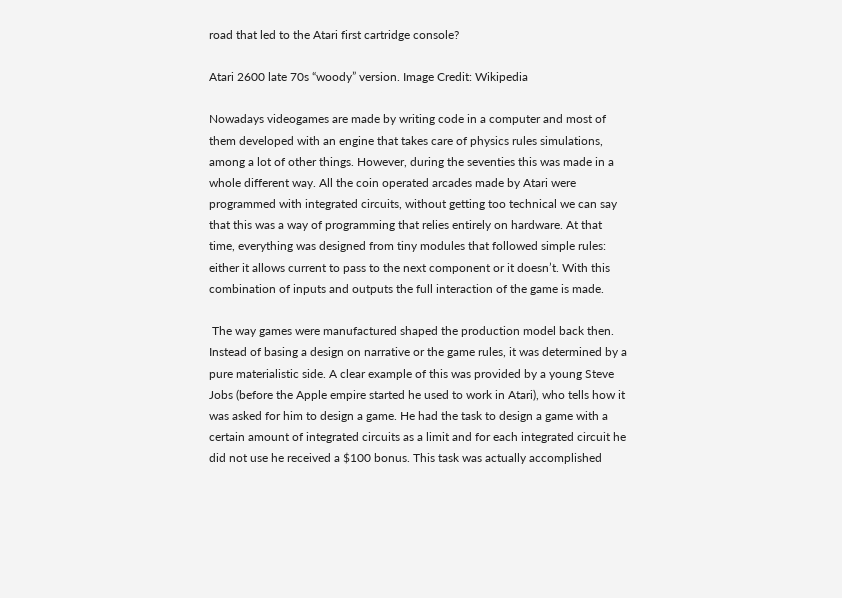road that led to the Atari first cartridge console?

Atari 2600 late 70s “woody” version. Image Credit: Wikipedia

Nowadays videogames are made by writing code in a computer and most of them developed with an engine that takes care of physics rules simulations, among a lot of other things. However, during the seventies this was made in a whole different way. All the coin operated arcades made by Atari were programmed with integrated circuits, without getting too technical we can say that this was a way of programming that relies entirely on hardware. At that time, everything was designed from tiny modules that followed simple rules: either it allows current to pass to the next component or it doesn’t. With this combination of inputs and outputs the full interaction of the game is made.

 The way games were manufactured shaped the production model back then. Instead of basing a design on narrative or the game rules, it was determined by a pure materialistic side. A clear example of this was provided by a young Steve Jobs (before the Apple empire started he used to work in Atari), who tells how it was asked for him to design a game. He had the task to design a game with a certain amount of integrated circuits as a limit and for each integrated circuit he did not use he received a $100 bonus. This task was actually accomplished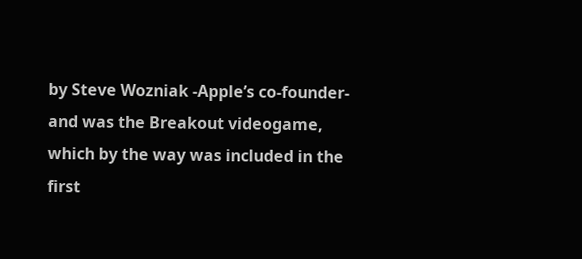by Steve Wozniak -Apple’s co-founder- and was the Breakout videogame, which by the way was included in the first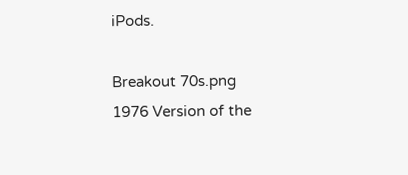iPods.

Breakout 70s.png
1976 Version of the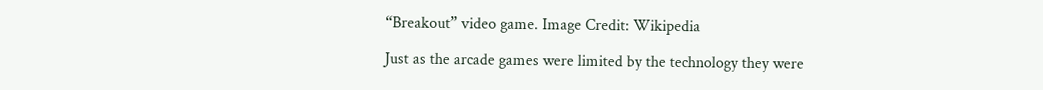“Breakout” video game. Image Credit: Wikipedia

Just as the arcade games were limited by the technology they were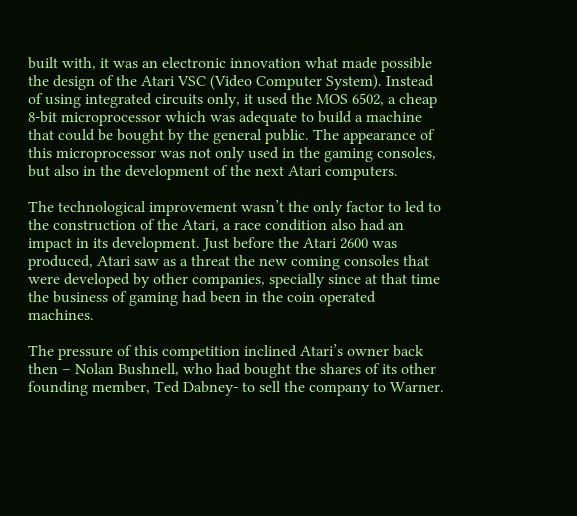built with, it was an electronic innovation what made possible the design of the Atari VSC (Video Computer System). Instead of using integrated circuits only, it used the MOS 6502, a cheap 8-bit microprocessor which was adequate to build a machine that could be bought by the general public. The appearance of this microprocessor was not only used in the gaming consoles, but also in the development of the next Atari computers.

The technological improvement wasn’t the only factor to led to the construction of the Atari, a race condition also had an impact in its development. Just before the Atari 2600 was produced, Atari saw as a threat the new coming consoles that were developed by other companies, specially since at that time the business of gaming had been in the coin operated machines.

The pressure of this competition inclined Atari’s owner back then – Nolan Bushnell, who had bought the shares of its other founding member, Ted Dabney- to sell the company to Warner.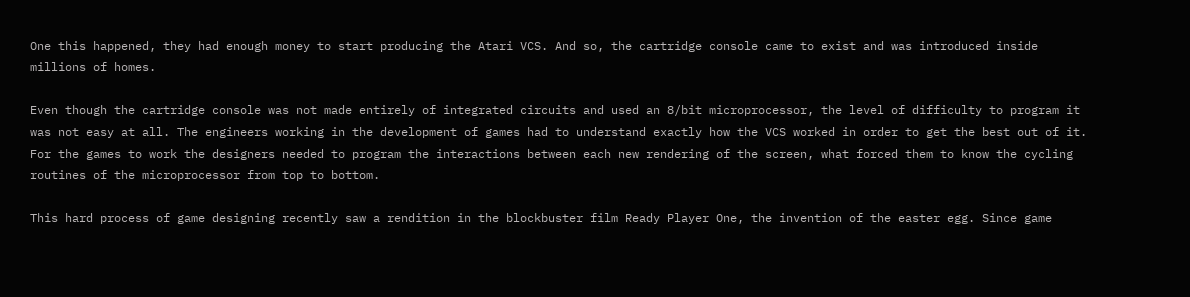One this happened, they had enough money to start producing the Atari VCS. And so, the cartridge console came to exist and was introduced inside millions of homes.

Even though the cartridge console was not made entirely of integrated circuits and used an 8/bit microprocessor, the level of difficulty to program it was not easy at all. The engineers working in the development of games had to understand exactly how the VCS worked in order to get the best out of it. For the games to work the designers needed to program the interactions between each new rendering of the screen, what forced them to know the cycling routines of the microprocessor from top to bottom.

This hard process of game designing recently saw a rendition in the blockbuster film Ready Player One, the invention of the easter egg. Since game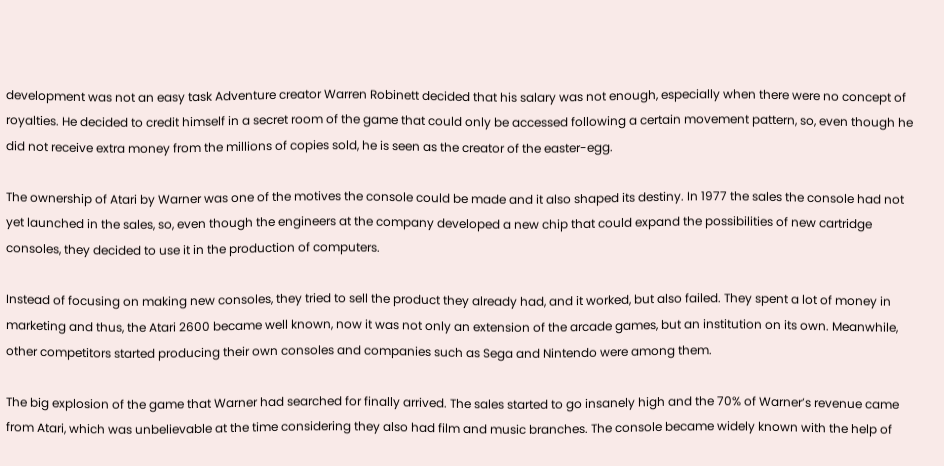development was not an easy task Adventure creator Warren Robinett decided that his salary was not enough, especially when there were no concept of royalties. He decided to credit himself in a secret room of the game that could only be accessed following a certain movement pattern, so, even though he did not receive extra money from the millions of copies sold, he is seen as the creator of the easter-egg.

The ownership of Atari by Warner was one of the motives the console could be made and it also shaped its destiny. In 1977 the sales the console had not yet launched in the sales, so, even though the engineers at the company developed a new chip that could expand the possibilities of new cartridge consoles, they decided to use it in the production of computers.

Instead of focusing on making new consoles, they tried to sell the product they already had, and it worked, but also failed. They spent a lot of money in marketing and thus, the Atari 2600 became well known, now it was not only an extension of the arcade games, but an institution on its own. Meanwhile, other competitors started producing their own consoles and companies such as Sega and Nintendo were among them.

The big explosion of the game that Warner had searched for finally arrived. The sales started to go insanely high and the 70% of Warner’s revenue came from Atari, which was unbelievable at the time considering they also had film and music branches. The console became widely known with the help of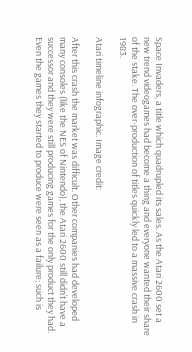Space Invaders, a title which quadrupled its sales. As the Atari 2600 set a new trend videogames had become a thing and everyone wanted their share of the stake. The over-production of titles quickly led to a massive crash in 1983.

Atari timeline infographic. Image credit:

After this crash the market was difficult. Other companies had developed many consoles (like the NES of Nintendo), the Atari 2600 still didn’t have a successor and they were still producing games for the only product they had. Even the games they started to produce were seen as a failure; such is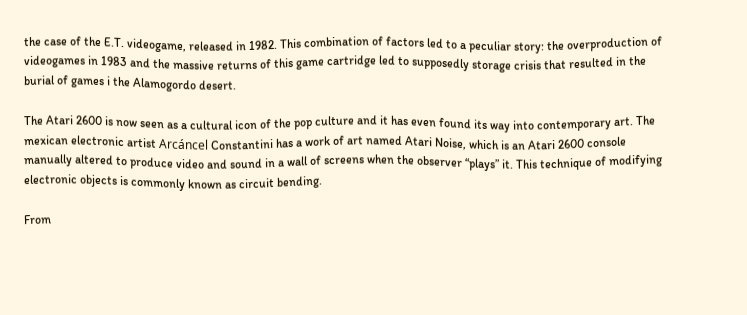the case of the E.T. videogame, released in 1982. This combination of factors led to a peculiar story: the overproduction of videogames in 1983 and the massive returns of this game cartridge led to supposedly storage crisis that resulted in the burial of games i the Alamogordo desert.

The Atari 2600 is now seen as a cultural icon of the pop culture and it has even found its way into contemporary art. The mexican electronic artist Arcáncel Constantini has a work of art named Atari Noise, which is an Atari 2600 console manually altered to produce video and sound in a wall of screens when the observer “plays” it. This technique of modifying electronic objects is commonly known as circuit bending.

From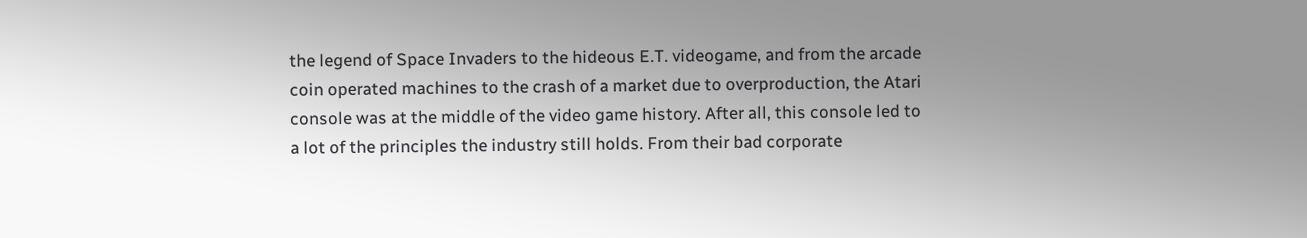the legend of Space Invaders to the hideous E.T. videogame, and from the arcade coin operated machines to the crash of a market due to overproduction, the Atari console was at the middle of the video game history. After all, this console led to a lot of the principles the industry still holds. From their bad corporate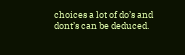choices a lot of do’s and dont’s can be deduced.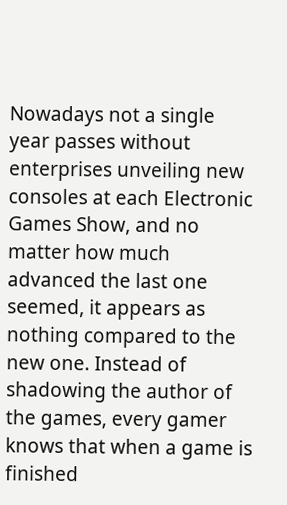Nowadays not a single year passes without enterprises unveiling new consoles at each Electronic Games Show, and no matter how much advanced the last one seemed, it appears as nothing compared to the new one. Instead of shadowing the author of the games, every gamer knows that when a game is finished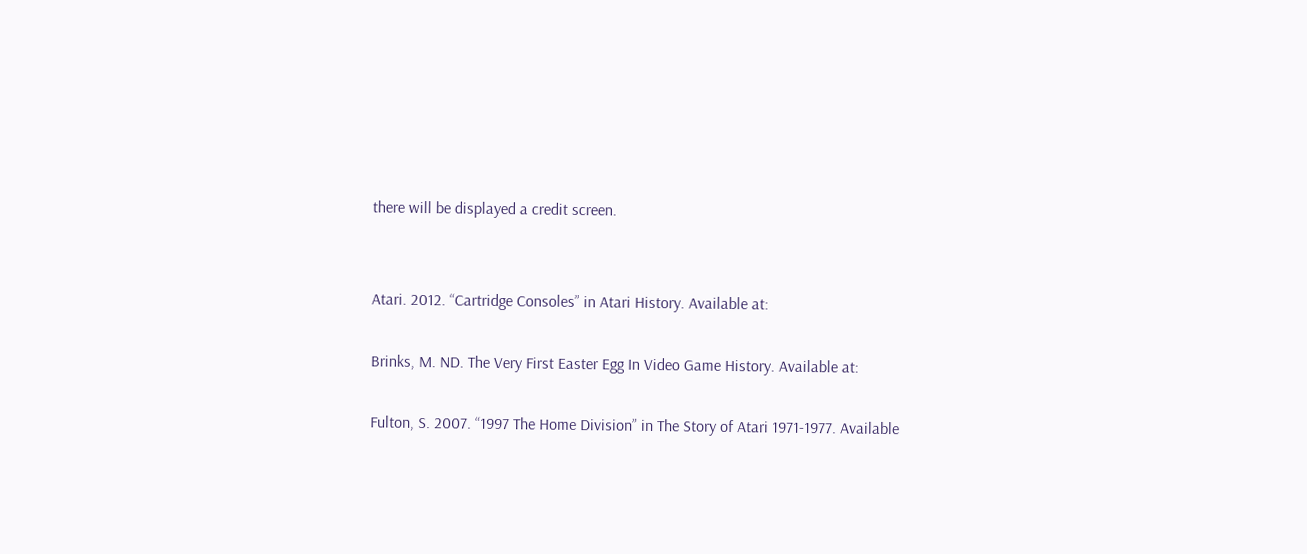there will be displayed a credit screen.


Atari. 2012. “Cartridge Consoles” in Atari History. Available at:

Brinks, M. ND. The Very First Easter Egg In Video Game History. Available at:

Fulton, S. 2007. “1997 The Home Division” in The Story of Atari 1971-1977. Available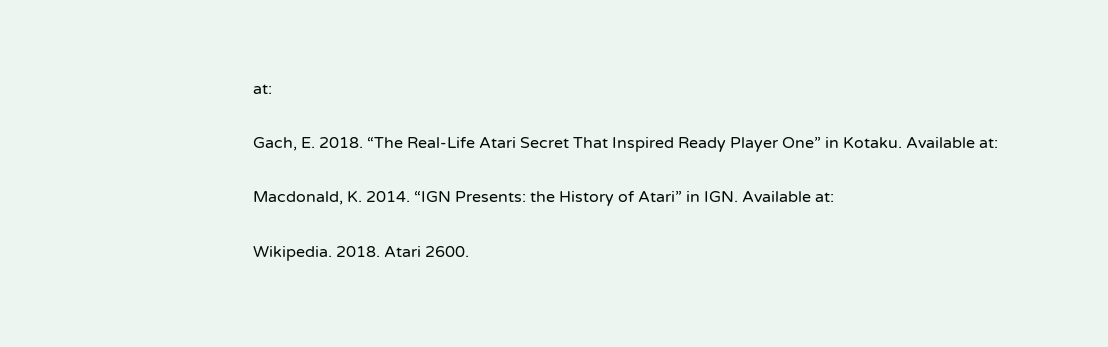at:

Gach, E. 2018. “The Real-Life Atari Secret That Inspired Ready Player One” in Kotaku. Available at:

Macdonald, K. 2014. “IGN Presents: the History of Atari” in IGN. Available at:

Wikipedia. 2018. Atari 2600.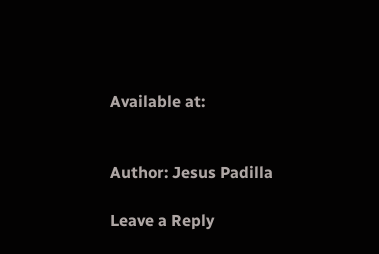Available at:


Author: Jesus Padilla

Leave a Reply